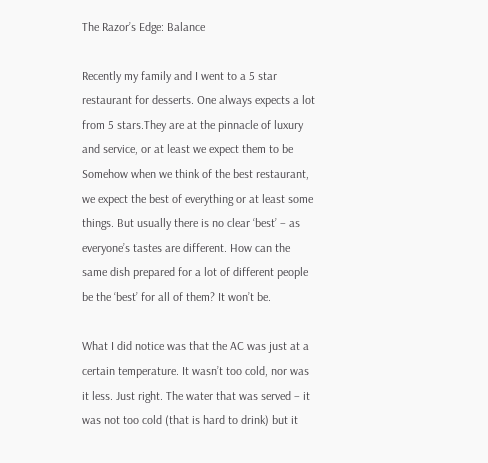The Razor’s Edge: Balance

Recently my family and I went to a 5 star restaurant for desserts. One always expects a lot from 5 stars.They are at the pinnacle of luxury and service, or at least we expect them to be  Somehow when we think of the best restaurant, we expect the best of everything or at least some things. But usually there is no clear ‘best’ – as everyone’s tastes are different. How can the same dish prepared for a lot of different people be the ‘best’ for all of them? It won’t be.

What I did notice was that the AC was just at a certain temperature. It wasn’t too cold, nor was it less. Just right. The water that was served – it was not too cold (that is hard to drink) but it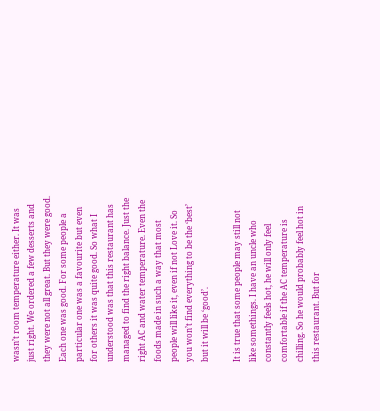wasn’t room temperature either. It was just right. We ordered a few desserts and they were not all great. But they were good. Each one was good. For some people a particular one was a favourite but even for others it was quite good. So what I understood was that this restaurant has managed to find the right balance. Just the right AC and water temperature. Even the foods made in such a way that most people will like it, even if not Love it. So you won’t find everything to be the ‘best’ but it will be ‘good’.

It is true that some people may still not like somethings. I have an uncle who constantly feels hot, he will only feel comfortable if the AC temperature is chilling. So he would probably feel hot in this restaurant. But for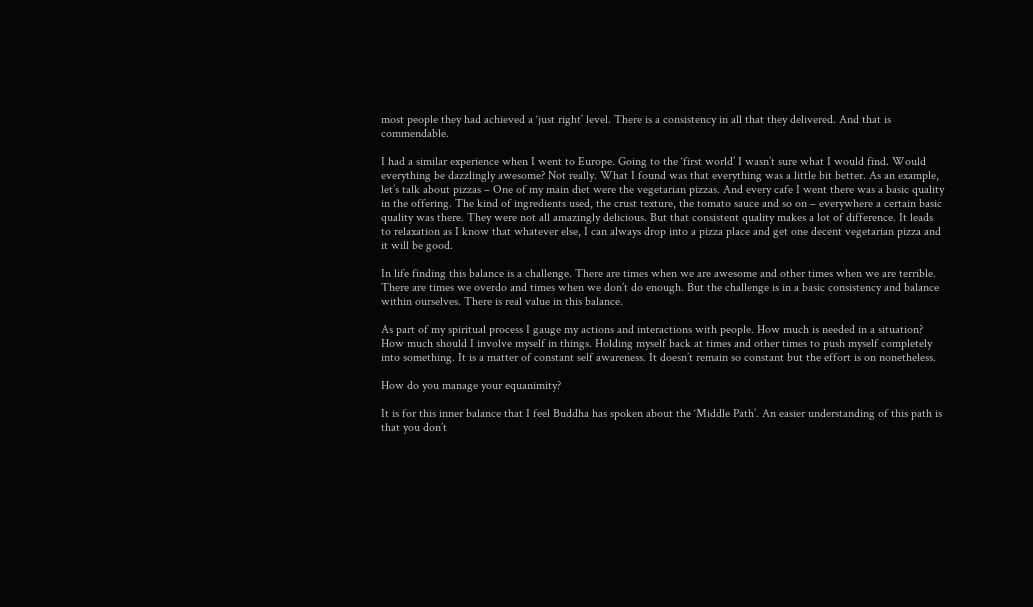most people they had achieved a ‘just right’ level. There is a consistency in all that they delivered. And that is commendable.

I had a similar experience when I went to Europe. Going to the ‘first world’ I wasn’t sure what I would find. Would everything be dazzlingly awesome? Not really. What I found was that everything was a little bit better. As an example, let’s talk about pizzas – One of my main diet were the vegetarian pizzas. And every cafe I went there was a basic quality in the offering. The kind of ingredients used, the crust texture, the tomato sauce and so on – everywhere a certain basic quality was there. They were not all amazingly delicious. But that consistent quality makes a lot of difference. It leads to relaxation as I know that whatever else, I can always drop into a pizza place and get one decent vegetarian pizza and it will be good.

In life finding this balance is a challenge. There are times when we are awesome and other times when we are terrible. There are times we overdo and times when we don’t do enough. But the challenge is in a basic consistency and balance within ourselves. There is real value in this balance.

As part of my spiritual process I gauge my actions and interactions with people. How much is needed in a situation? How much should I involve myself in things. Holding myself back at times and other times to push myself completely into something. It is a matter of constant self awareness. It doesn’t remain so constant but the effort is on nonetheless.

How do you manage your equanimity?

It is for this inner balance that I feel Buddha has spoken about the ‘Middle Path’. An easier understanding of this path is that you don’t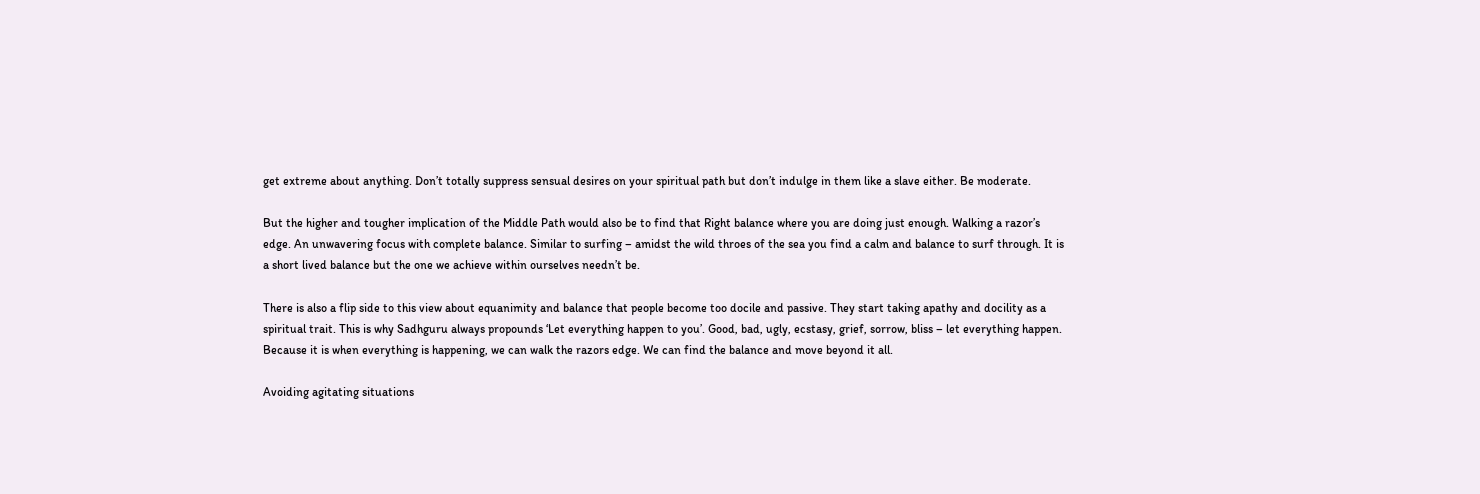get extreme about anything. Don’t totally suppress sensual desires on your spiritual path but don’t indulge in them like a slave either. Be moderate.

But the higher and tougher implication of the Middle Path would also be to find that Right balance where you are doing just enough. Walking a razor’s edge. An unwavering focus with complete balance. Similar to surfing – amidst the wild throes of the sea you find a calm and balance to surf through. It is a short lived balance but the one we achieve within ourselves needn’t be.

There is also a flip side to this view about equanimity and balance that people become too docile and passive. They start taking apathy and docility as a spiritual trait. This is why Sadhguru always propounds ‘Let everything happen to you’. Good, bad, ugly, ecstasy, grief, sorrow, bliss – let everything happen. Because it is when everything is happening, we can walk the razors edge. We can find the balance and move beyond it all.

Avoiding agitating situations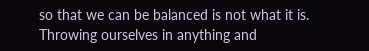so that we can be balanced is not what it is. Throwing ourselves in anything and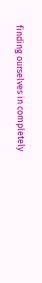finding ourselves in completely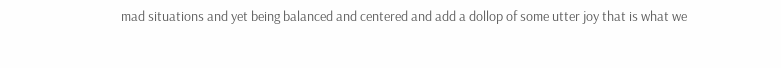mad situations and yet being balanced and centered and add a dollop of some utter joy that is what we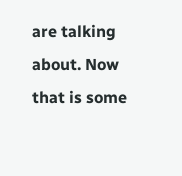are talking about. Now that is some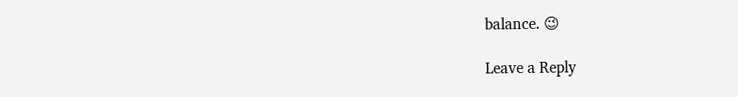balance. 😉

Leave a Reply